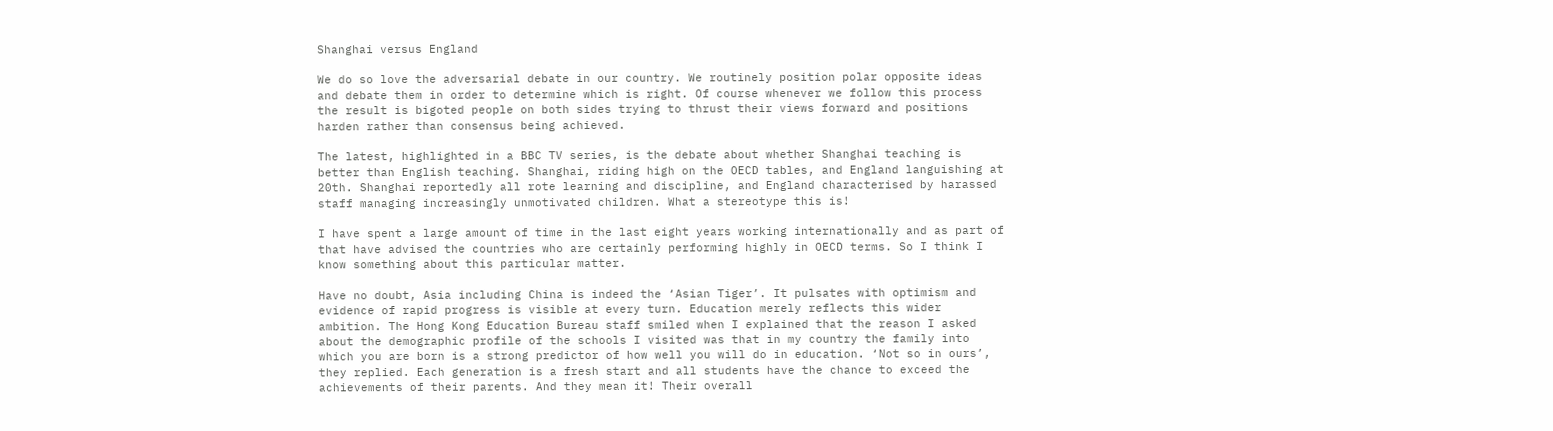Shanghai versus England

We do so love the adversarial debate in our country. We routinely position polar opposite ideas and debate them in order to determine which is right. Of course whenever we follow this process the result is bigoted people on both sides trying to thrust their views forward and positions harden rather than consensus being achieved.

The latest, highlighted in a BBC TV series, is the debate about whether Shanghai teaching is better than English teaching. Shanghai, riding high on the OECD tables, and England languishing at 20th. Shanghai reportedly all rote learning and discipline, and England characterised by harassed staff managing increasingly unmotivated children. What a stereotype this is!

I have spent a large amount of time in the last eight years working internationally and as part of that have advised the countries who are certainly performing highly in OECD terms. So I think I know something about this particular matter.

Have no doubt, Asia including China is indeed the ‘Asian Tiger’. It pulsates with optimism and evidence of rapid progress is visible at every turn. Education merely reflects this wider ambition. The Hong Kong Education Bureau staff smiled when I explained that the reason I asked about the demographic profile of the schools I visited was that in my country the family into which you are born is a strong predictor of how well you will do in education. ‘Not so in ours’, they replied. Each generation is a fresh start and all students have the chance to exceed the achievements of their parents. And they mean it! Their overall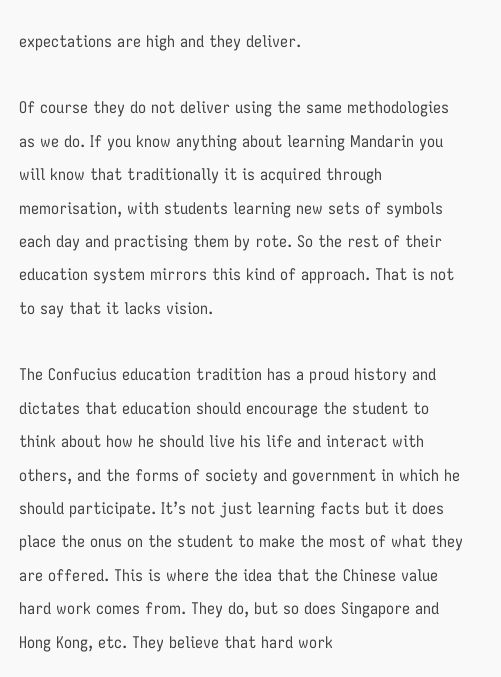expectations are high and they deliver.

Of course they do not deliver using the same methodologies as we do. If you know anything about learning Mandarin you will know that traditionally it is acquired through memorisation, with students learning new sets of symbols each day and practising them by rote. So the rest of their education system mirrors this kind of approach. That is not to say that it lacks vision.

The Confucius education tradition has a proud history and dictates that education should encourage the student to think about how he should live his life and interact with others, and the forms of society and government in which he should participate. It’s not just learning facts but it does place the onus on the student to make the most of what they are offered. This is where the idea that the Chinese value hard work comes from. They do, but so does Singapore and Hong Kong, etc. They believe that hard work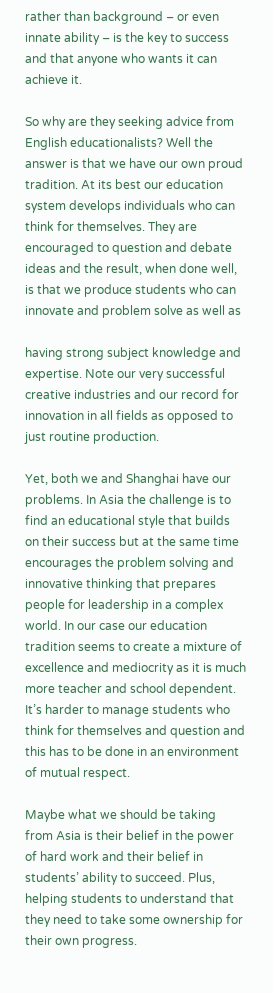rather than background – or even innate ability – is the key to success and that anyone who wants it can achieve it.

So why are they seeking advice from English educationalists? Well the answer is that we have our own proud tradition. At its best our education system develops individuals who can think for themselves. They are encouraged to question and debate ideas and the result, when done well, is that we produce students who can innovate and problem solve as well as

having strong subject knowledge and expertise. Note our very successful creative industries and our record for innovation in all fields as opposed to just routine production.

Yet, both we and Shanghai have our problems. In Asia the challenge is to find an educational style that builds on their success but at the same time encourages the problem solving and innovative thinking that prepares people for leadership in a complex world. In our case our education tradition seems to create a mixture of excellence and mediocrity as it is much more teacher and school dependent. It’s harder to manage students who think for themselves and question and this has to be done in an environment of mutual respect.

Maybe what we should be taking from Asia is their belief in the power of hard work and their belief in students’ ability to succeed. Plus, helping students to understand that they need to take some ownership for their own progress.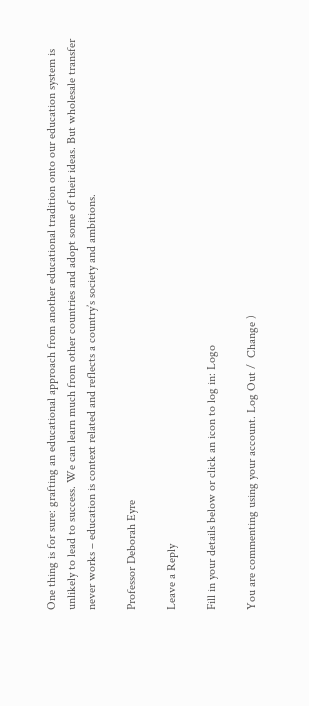One thing is for sure: grafting an educational approach from another educational tradition onto our education system is unlikely to lead to success. We can learn much from other countries and adopt some of their ideas. But wholesale transfer never works – education is context related and reflects a country’s society and ambitions.

Professor Deborah Eyre

Leave a Reply

Fill in your details below or click an icon to log in: Logo

You are commenting using your account. Log Out /  Change )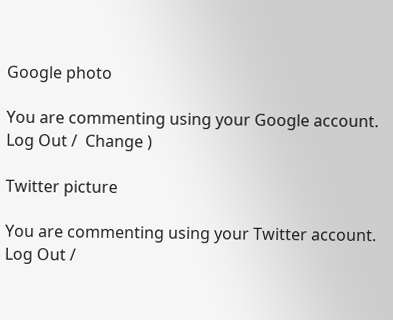Google photo

You are commenting using your Google account. Log Out /  Change )

Twitter picture

You are commenting using your Twitter account. Log Out /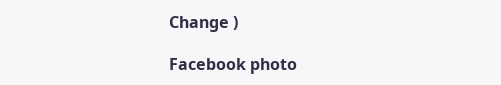Change )

Facebook photo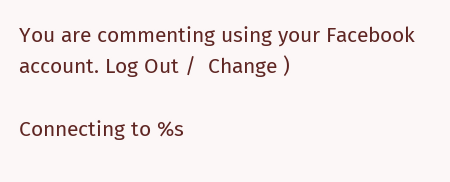You are commenting using your Facebook account. Log Out /  Change )

Connecting to %s